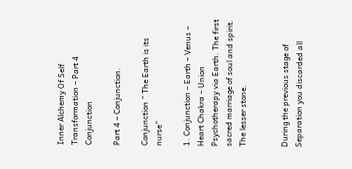Inner Alchemy Of Self Transformation – Part 4 Conjunction

Part 4 – Conjunction.

Conjunction ” The Earth is its nurse”

1. Conjunction – Earth – Venus – Heart Chakra – Union
Psychotherapy via Earth. The first sacred marriage of soul and spirit. The lesser stone.


During the previous stage of Separation you discarded all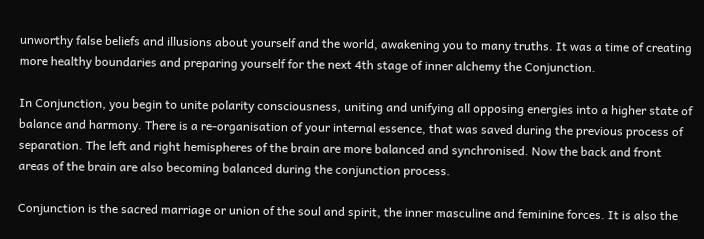unworthy false beliefs and illusions about yourself and the world, awakening you to many truths. It was a time of creating more healthy boundaries and preparing yourself for the next 4th stage of inner alchemy the Conjunction.

In Conjunction, you begin to unite polarity consciousness, uniting and unifying all opposing energies into a higher state of balance and harmony. There is a re-organisation of your internal essence, that was saved during the previous process of separation. The left and right hemispheres of the brain are more balanced and synchronised. Now the back and front areas of the brain are also becoming balanced during the conjunction process.

Conjunction is the sacred marriage or union of the soul and spirit, the inner masculine and feminine forces. It is also the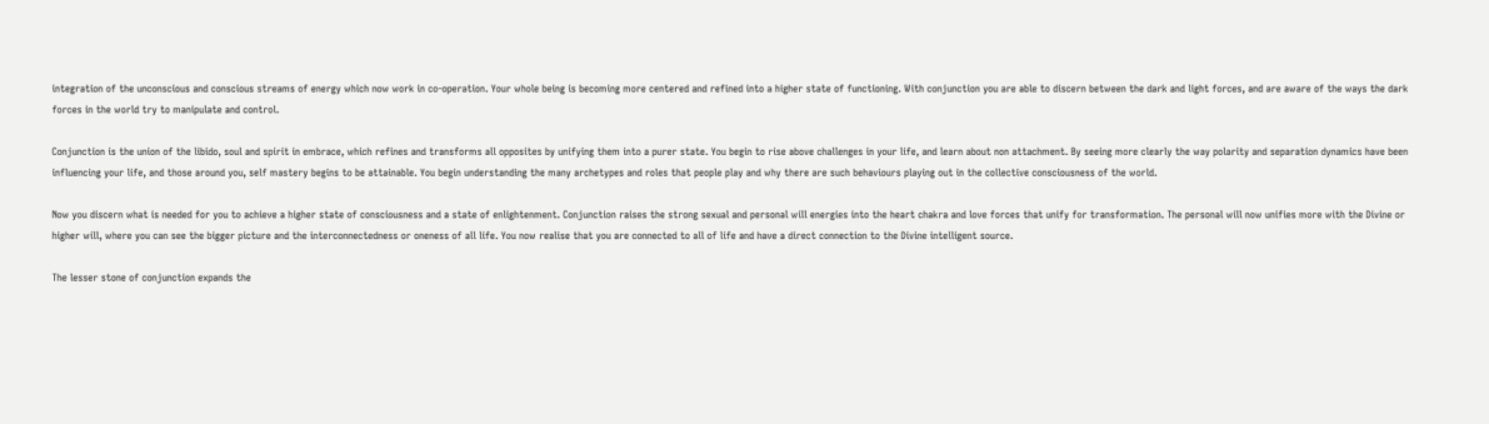integration of the unconscious and conscious streams of energy which now work in co-operation. Your whole being is becoming more centered and refined into a higher state of functioning. With conjunction you are able to discern between the dark and light forces, and are aware of the ways the dark forces in the world try to manipulate and control.

Conjunction is the union of the libido, soul and spirit in embrace, which refines and transforms all opposites by unifying them into a purer state. You begin to rise above challenges in your life, and learn about non attachment. By seeing more clearly the way polarity and separation dynamics have been influencing your life, and those around you, self mastery begins to be attainable. You begin understanding the many archetypes and roles that people play and why there are such behaviours playing out in the collective consciousness of the world.

Now you discern what is needed for you to achieve a higher state of consciousness and a state of enlightenment. Conjunction raises the strong sexual and personal will energies into the heart chakra and love forces that unify for transformation. The personal will now unifies more with the Divine or higher will, where you can see the bigger picture and the interconnectedness or oneness of all life. You now realise that you are connected to all of life and have a direct connection to the Divine intelligent source.

The lesser stone of conjunction expands the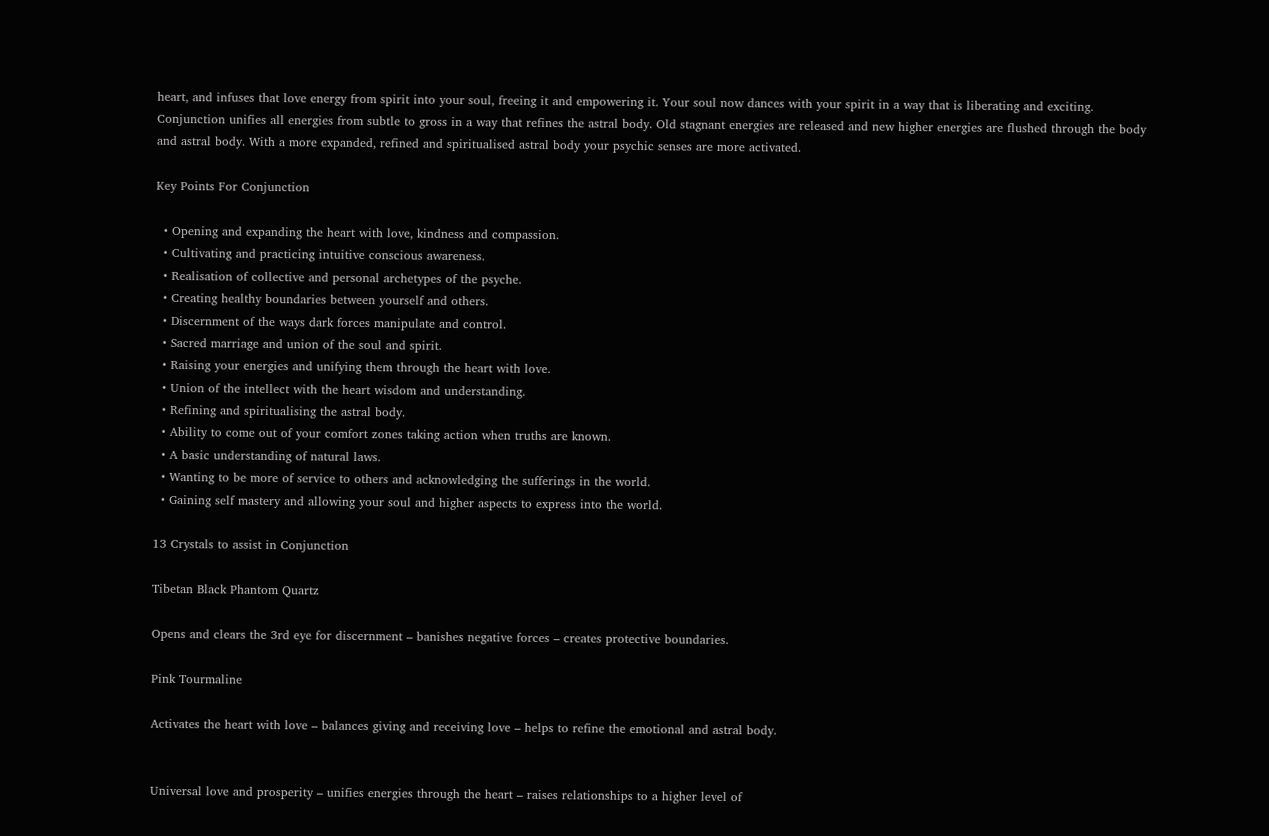heart, and infuses that love energy from spirit into your soul, freeing it and empowering it. Your soul now dances with your spirit in a way that is liberating and exciting. Conjunction unifies all energies from subtle to gross in a way that refines the astral body. Old stagnant energies are released and new higher energies are flushed through the body and astral body. With a more expanded, refined and spiritualised astral body your psychic senses are more activated.

Key Points For Conjunction

  • Opening and expanding the heart with love, kindness and compassion.
  • Cultivating and practicing intuitive conscious awareness.
  • Realisation of collective and personal archetypes of the psyche.
  • Creating healthy boundaries between yourself and others.
  • Discernment of the ways dark forces manipulate and control.
  • Sacred marriage and union of the soul and spirit.
  • Raising your energies and unifying them through the heart with love.
  • Union of the intellect with the heart wisdom and understanding.
  • Refining and spiritualising the astral body.
  • Ability to come out of your comfort zones taking action when truths are known.
  • A basic understanding of natural laws.
  • Wanting to be more of service to others and acknowledging the sufferings in the world.
  • Gaining self mastery and allowing your soul and higher aspects to express into the world.

13 Crystals to assist in Conjunction

Tibetan Black Phantom Quartz

Opens and clears the 3rd eye for discernment – banishes negative forces – creates protective boundaries.

Pink Tourmaline

Activates the heart with love – balances giving and receiving love – helps to refine the emotional and astral body.


Universal love and prosperity – unifies energies through the heart – raises relationships to a higher level of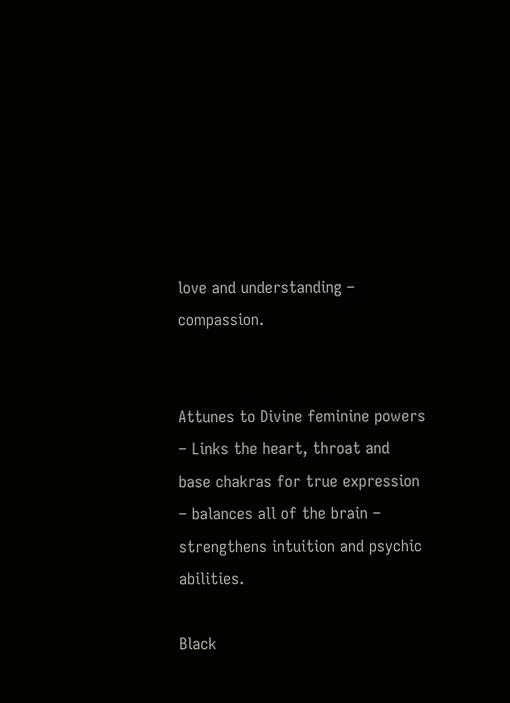love and understanding – compassion.


Attunes to Divine feminine powers – Links the heart, throat and base chakras for true expression – balances all of the brain – strengthens intuition and psychic abilities.

Black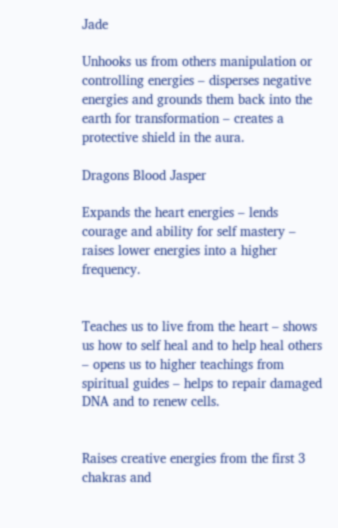Jade

Unhooks us from others manipulation or controlling energies – disperses negative energies and grounds them back into the earth for transformation – creates a protective shield in the aura.

Dragons Blood Jasper

Expands the heart energies – lends courage and ability for self mastery – raises lower energies into a higher frequency.


Teaches us to live from the heart – shows us how to self heal and to help heal others – opens us to higher teachings from spiritual guides – helps to repair damaged DNA and to renew cells.


Raises creative energies from the first 3 chakras and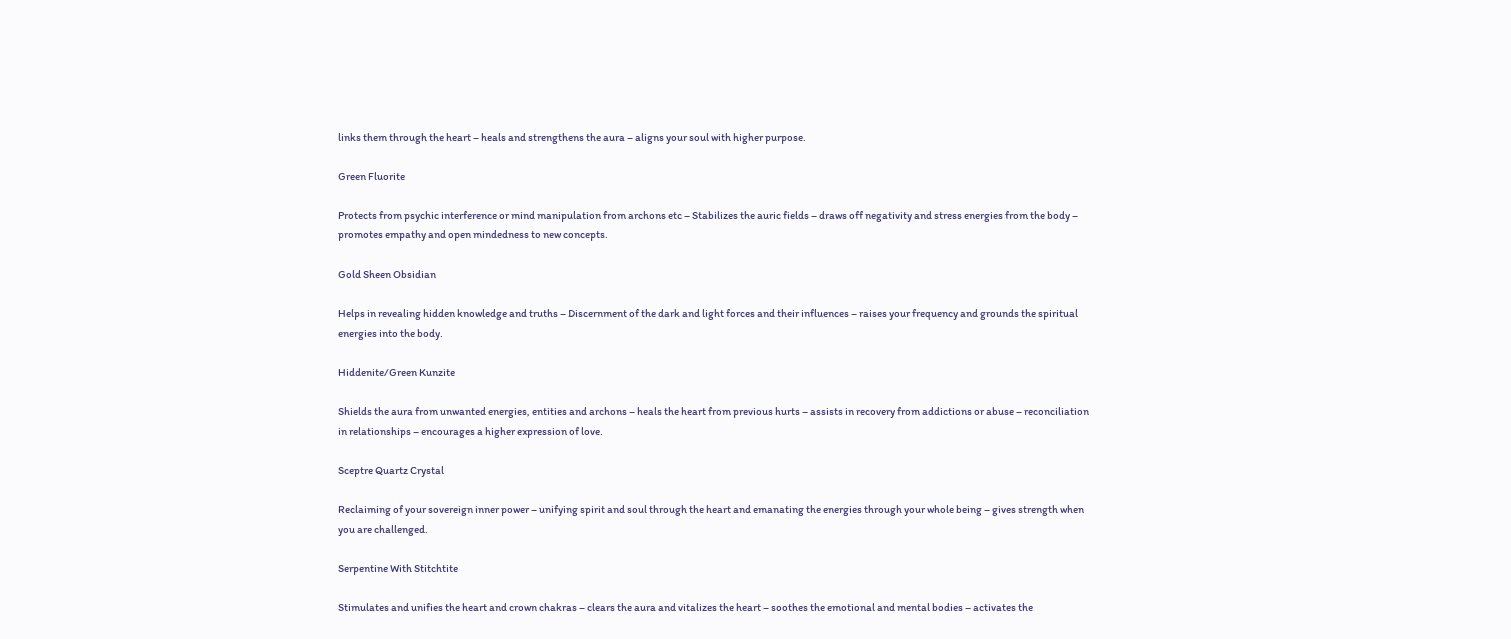links them through the heart – heals and strengthens the aura – aligns your soul with higher purpose.

Green Fluorite

Protects from psychic interference or mind manipulation from archons etc – Stabilizes the auric fields – draws off negativity and stress energies from the body – promotes empathy and open mindedness to new concepts.

Gold Sheen Obsidian

Helps in revealing hidden knowledge and truths – Discernment of the dark and light forces and their influences – raises your frequency and grounds the spiritual energies into the body.

Hiddenite/Green Kunzite

Shields the aura from unwanted energies, entities and archons – heals the heart from previous hurts – assists in recovery from addictions or abuse – reconciliation in relationships – encourages a higher expression of love.

Sceptre Quartz Crystal

Reclaiming of your sovereign inner power – unifying spirit and soul through the heart and emanating the energies through your whole being – gives strength when you are challenged.

Serpentine With Stitchtite

Stimulates and unifies the heart and crown chakras – clears the aura and vitalizes the heart – soothes the emotional and mental bodies – activates the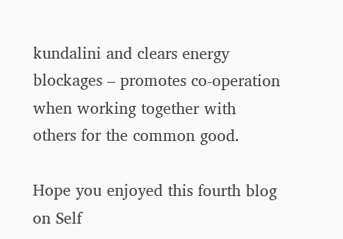kundalini and clears energy blockages – promotes co-operation when working together with others for the common good.

Hope you enjoyed this fourth blog on Self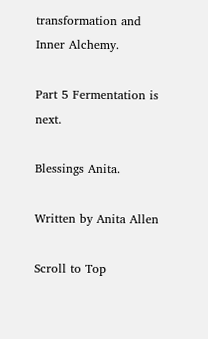transformation and Inner Alchemy.

Part 5 Fermentation is next.

Blessings Anita.

Written by Anita Allen

Scroll to Top